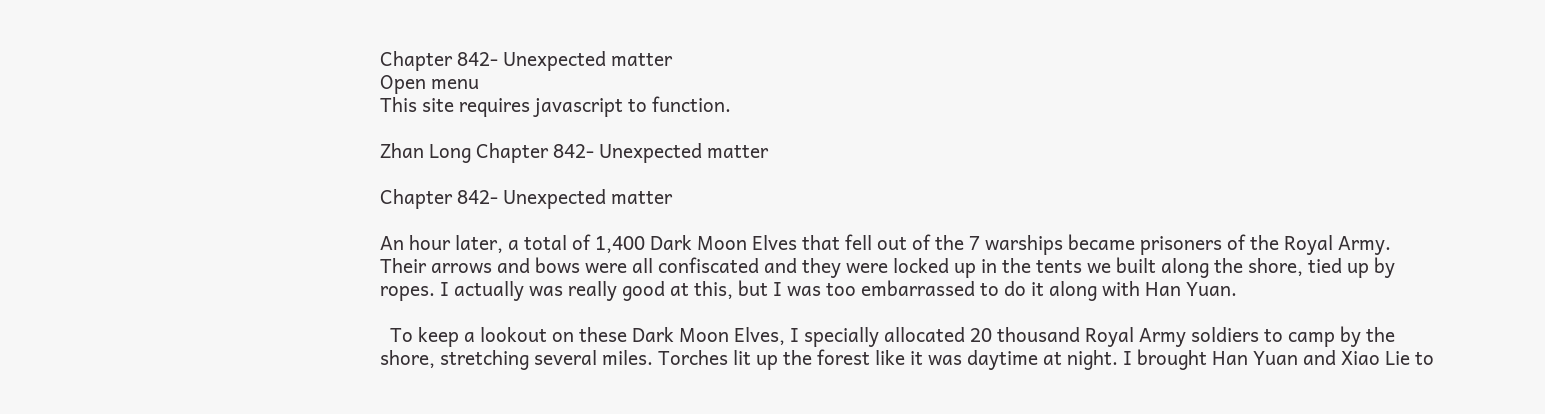Chapter 842- Unexpected matter
Open menu
This site requires javascript to function.

Zhan Long Chapter 842- Unexpected matter

Chapter 842- Unexpected matter

An hour later, a total of 1,400 Dark Moon Elves that fell out of the 7 warships became prisoners of the Royal Army. Their arrows and bows were all confiscated and they were locked up in the tents we built along the shore, tied up by ropes. I actually was really good at this, but I was too embarrassed to do it along with Han Yuan.

  To keep a lookout on these Dark Moon Elves, I specially allocated 20 thousand Royal Army soldiers to camp by the shore, stretching several miles. Torches lit up the forest like it was daytime at night. I brought Han Yuan and Xiao Lie to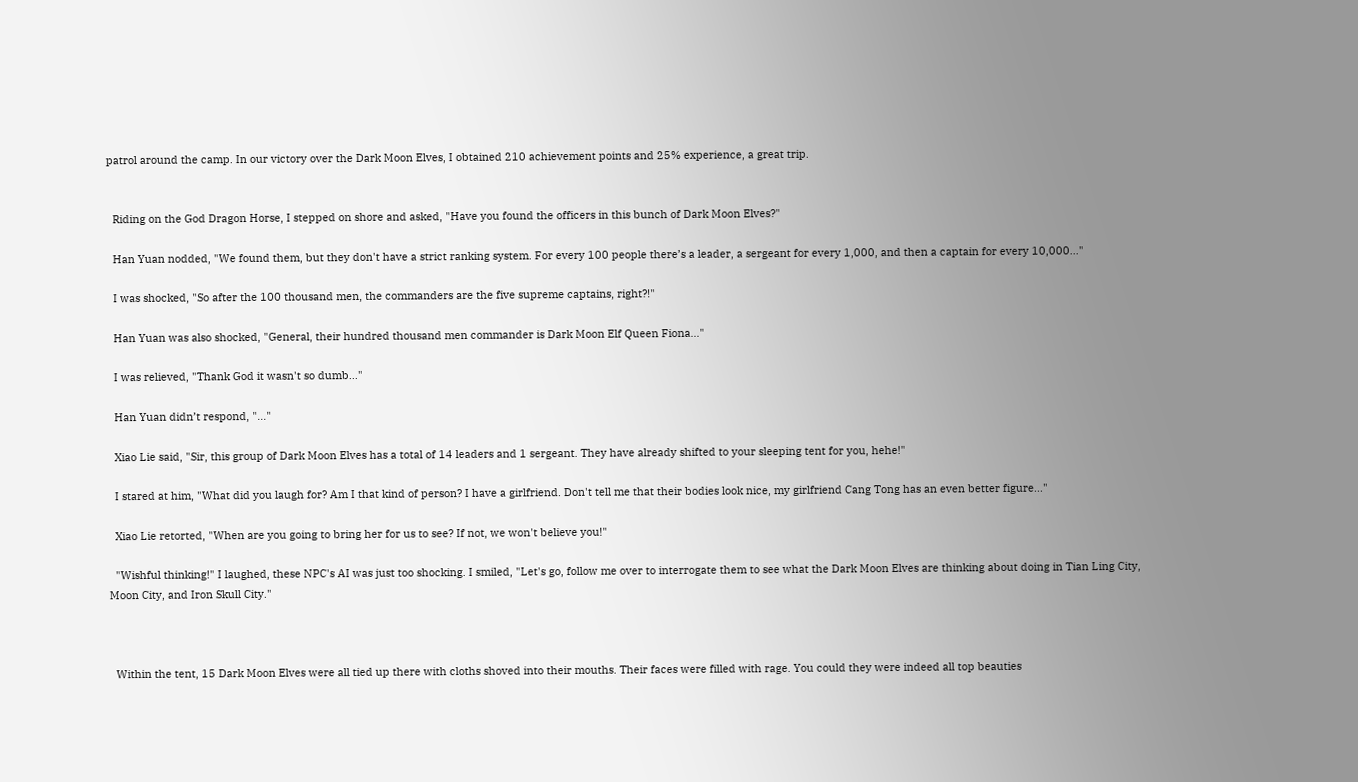patrol around the camp. In our victory over the Dark Moon Elves, I obtained 210 achievement points and 25% experience, a great trip.


  Riding on the God Dragon Horse, I stepped on shore and asked, "Have you found the officers in this bunch of Dark Moon Elves?"

  Han Yuan nodded, "We found them, but they don't have a strict ranking system. For every 100 people there’s a leader, a sergeant for every 1,000, and then a captain for every 10,000..."

  I was shocked, "So after the 100 thousand men, the commanders are the five supreme captains, right?!"

  Han Yuan was also shocked, "General, their hundred thousand men commander is Dark Moon Elf Queen Fiona..."

  I was relieved, "Thank God it wasn't so dumb..."

  Han Yuan didn’t respond, "..."

  Xiao Lie said, "Sir, this group of Dark Moon Elves has a total of 14 leaders and 1 sergeant. They have already shifted to your sleeping tent for you, hehe!"

  I stared at him, "What did you laugh for? Am I that kind of person? I have a girlfriend. Don't tell me that their bodies look nice, my girlfriend Cang Tong has an even better figure..."

  Xiao Lie retorted, "When are you going to bring her for us to see? If not, we won't believe you!"

  "Wishful thinking!" I laughed, these NPC's AI was just too shocking. I smiled, "Let's go, follow me over to interrogate them to see what the Dark Moon Elves are thinking about doing in Tian Ling City, Moon City, and Iron Skull City."



  Within the tent, 15 Dark Moon Elves were all tied up there with cloths shoved into their mouths. Their faces were filled with rage. You could they were indeed all top beauties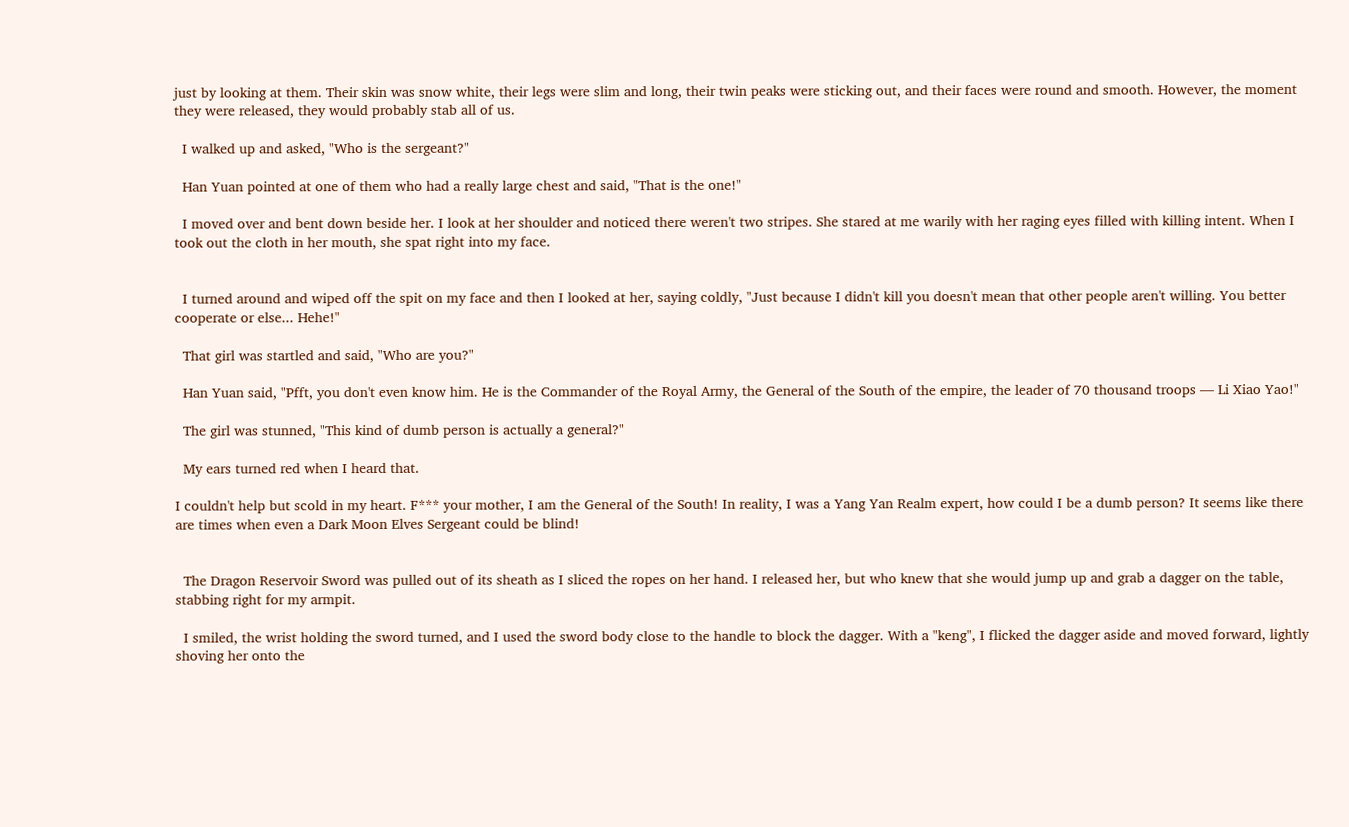just by looking at them. Their skin was snow white, their legs were slim and long, their twin peaks were sticking out, and their faces were round and smooth. However, the moment they were released, they would probably stab all of us.

  I walked up and asked, "Who is the sergeant?"

  Han Yuan pointed at one of them who had a really large chest and said, "That is the one!"

  I moved over and bent down beside her. I look at her shoulder and noticed there weren't two stripes. She stared at me warily with her raging eyes filled with killing intent. When I took out the cloth in her mouth, she spat right into my face.


  I turned around and wiped off the spit on my face and then I looked at her, saying coldly, "Just because I didn't kill you doesn't mean that other people aren't willing. You better cooperate or else... Hehe!"

  That girl was startled and said, "Who are you?"

  Han Yuan said, "Pfft, you don't even know him. He is the Commander of the Royal Army, the General of the South of the empire, the leader of 70 thousand troops — Li Xiao Yao!"

  The girl was stunned, "This kind of dumb person is actually a general?"

  My ears turned red when I heard that.

I couldn't help but scold in my heart. F*** your mother, I am the General of the South! In reality, I was a Yang Yan Realm expert, how could I be a dumb person? It seems like there are times when even a Dark Moon Elves Sergeant could be blind!


  The Dragon Reservoir Sword was pulled out of its sheath as I sliced the ropes on her hand. I released her, but who knew that she would jump up and grab a dagger on the table, stabbing right for my armpit.

  I smiled, the wrist holding the sword turned, and I used the sword body close to the handle to block the dagger. With a "keng", I flicked the dagger aside and moved forward, lightly shoving her onto the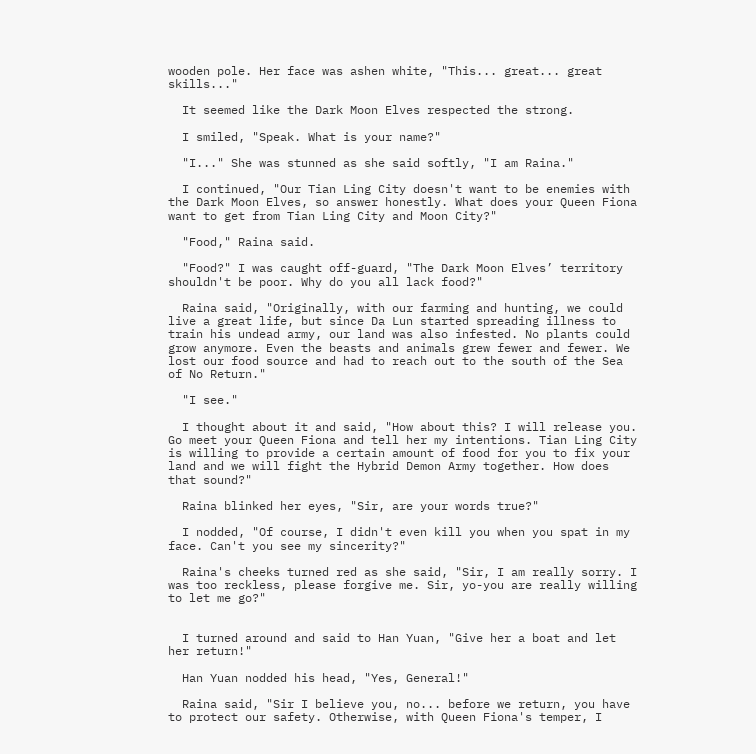wooden pole. Her face was ashen white, "This... great... great skills..."

  It seemed like the Dark Moon Elves respected the strong.

  I smiled, "Speak. What is your name?"

  "I..." She was stunned as she said softly, "I am Raina."

  I continued, "Our Tian Ling City doesn't want to be enemies with the Dark Moon Elves, so answer honestly. What does your Queen Fiona want to get from Tian Ling City and Moon City?"

  "Food," Raina said.

  "Food?" I was caught off-guard, "The Dark Moon Elves’ territory shouldn't be poor. Why do you all lack food?"

  Raina said, "Originally, with our farming and hunting, we could live a great life, but since Da Lun started spreading illness to train his undead army, our land was also infested. No plants could grow anymore. Even the beasts and animals grew fewer and fewer. We lost our food source and had to reach out to the south of the Sea of No Return."

  "I see."

  I thought about it and said, "How about this? I will release you. Go meet your Queen Fiona and tell her my intentions. Tian Ling City is willing to provide a certain amount of food for you to fix your land and we will fight the Hybrid Demon Army together. How does that sound?"

  Raina blinked her eyes, "Sir, are your words true?"

  I nodded, "Of course, I didn't even kill you when you spat in my face. Can't you see my sincerity?"

  Raina's cheeks turned red as she said, "Sir, I am really sorry. I was too reckless, please forgive me. Sir, yo-you are really willing to let me go?"


  I turned around and said to Han Yuan, "Give her a boat and let her return!"

  Han Yuan nodded his head, "Yes, General!"

  Raina said, "Sir I believe you, no... before we return, you have to protect our safety. Otherwise, with Queen Fiona's temper, I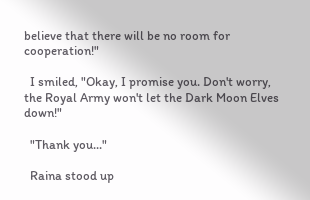believe that there will be no room for cooperation!"

  I smiled, "Okay, I promise you. Don't worry, the Royal Army won't let the Dark Moon Elves down!"

  "Thank you..."

  Raina stood up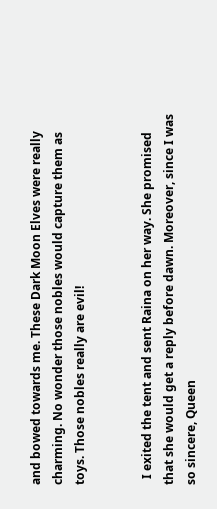and bowed towards me. These Dark Moon Elves were really charming. No wonder those nobles would capture them as toys. Those nobles really are evil!


  I exited the tent and sent Raina on her way. She promised that she would get a reply before dawn. Moreover, since I was so sincere, Queen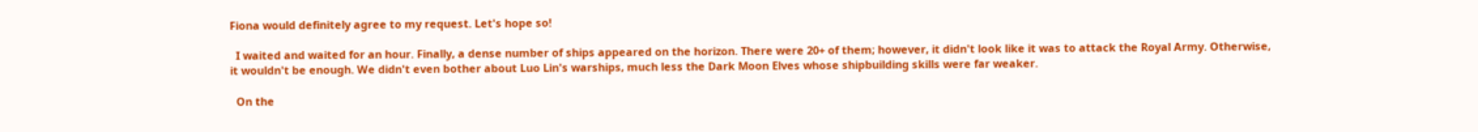Fiona would definitely agree to my request. Let's hope so!

  I waited and waited for an hour. Finally, a dense number of ships appeared on the horizon. There were 20+ of them; however, it didn't look like it was to attack the Royal Army. Otherwise, it wouldn't be enough. We didn't even bother about Luo Lin's warships, much less the Dark Moon Elves whose shipbuilding skills were far weaker.

  On the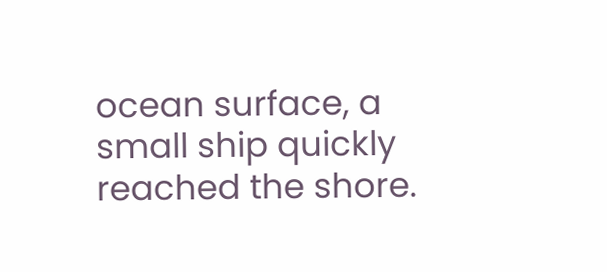ocean surface, a small ship quickly reached the shore.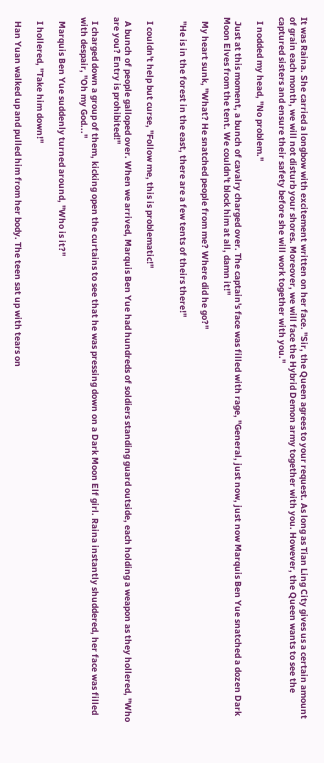It was Raina. She carried a longbow with excitement written on her face. "Sir, the Queen agrees to your request. As long as Tian Ling City gives us a certain amount of grain each month, we will not disturb your shores. Moreover, we will face the Hybrid Demon army together with you. However, the Queen wants to see the captured sisters and ensure their safety before she will work together with you."

  I nodded my head, "No problem."

  Just at this moment, a bunch of cavalry charged over. The captain's face was filled with rage, "General, just now, just now Marquis Ben Yue snatched a dozen Dark Moon Elves from the tent. We couldn't block him at all, damn it!"

  My heart sunk, "What? He snatched people from me? Where did he go?"

  "He is in the forest in the east, there are a few tents of theirs there!"


  I couldn't help but curse, "Follow me, this is problematic!"

  A bunch of people galloped over. When we arrived, Marquis Ben Yue had hundreds of soldiers standing guard outside, each holding a weapon as they hollered, "Who are you? Entry is prohibited!"

  I charged down a group of them, kicking open the curtains to see that he was pressing down on a Dark Moon Elf girl. Raina instantly shuddered, her face was filled with despair, "Oh my God..."

  Marquis Ben Yue suddenly turned around, "Who is it?"

  I hollered, "Take him down!"

  Han Yuan walked up and pulled him from her body. The teen sat up with tears on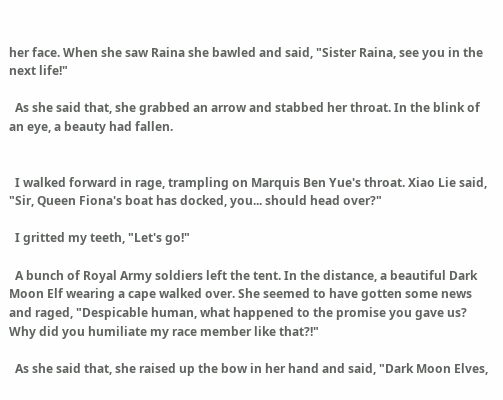her face. When she saw Raina she bawled and said, "Sister Raina, see you in the next life!"

  As she said that, she grabbed an arrow and stabbed her throat. In the blink of an eye, a beauty had fallen.


  I walked forward in rage, trampling on Marquis Ben Yue's throat. Xiao Lie said, "Sir, Queen Fiona's boat has docked, you... should head over?"

  I gritted my teeth, "Let's go!"

  A bunch of Royal Army soldiers left the tent. In the distance, a beautiful Dark Moon Elf wearing a cape walked over. She seemed to have gotten some news and raged, "Despicable human, what happened to the promise you gave us? Why did you humiliate my race member like that?!"

  As she said that, she raised up the bow in her hand and said, "Dark Moon Elves,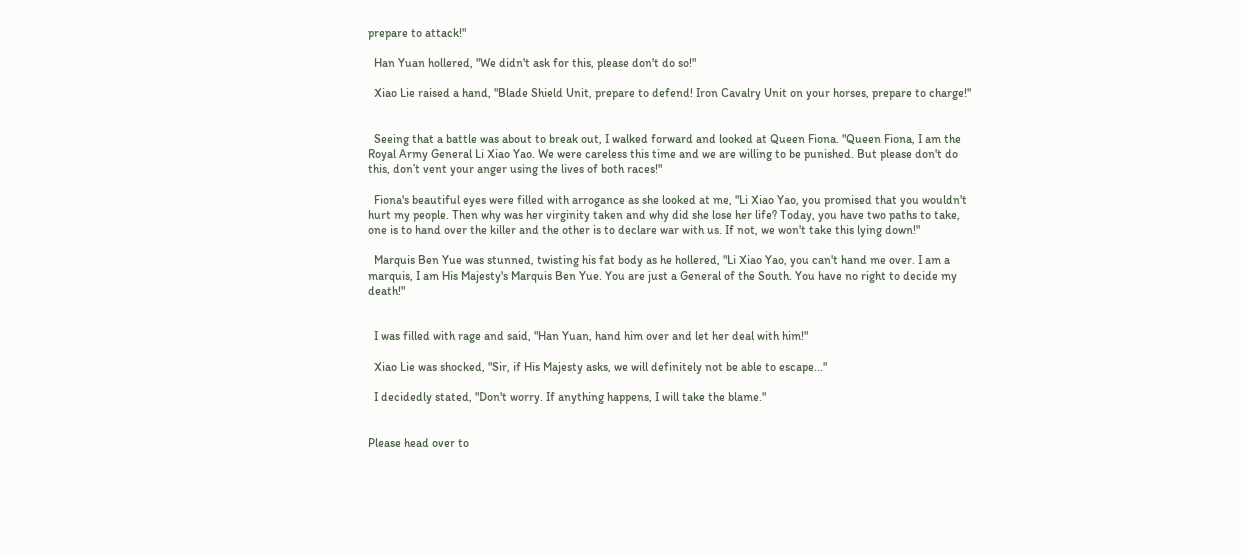prepare to attack!"

  Han Yuan hollered, "We didn't ask for this, please don't do so!"

  Xiao Lie raised a hand, "Blade Shield Unit, prepare to defend! Iron Cavalry Unit on your horses, prepare to charge!"


  Seeing that a battle was about to break out, I walked forward and looked at Queen Fiona. "Queen Fiona, I am the Royal Army General Li Xiao Yao. We were careless this time and we are willing to be punished. But please don't do this, don’t vent your anger using the lives of both races!"

  Fiona's beautiful eyes were filled with arrogance as she looked at me, "Li Xiao Yao, you promised that you wouldn't hurt my people. Then why was her virginity taken and why did she lose her life? Today, you have two paths to take, one is to hand over the killer and the other is to declare war with us. If not, we won't take this lying down!"

  Marquis Ben Yue was stunned, twisting his fat body as he hollered, "Li Xiao Yao, you can't hand me over. I am a marquis, I am His Majesty's Marquis Ben Yue. You are just a General of the South. You have no right to decide my death!"


  I was filled with rage and said, "Han Yuan, hand him over and let her deal with him!"

  Xiao Lie was shocked, "Sir, if His Majesty asks, we will definitely not be able to escape..."

  I decidedly stated, "Don't worry. If anything happens, I will take the blame."


Please head over to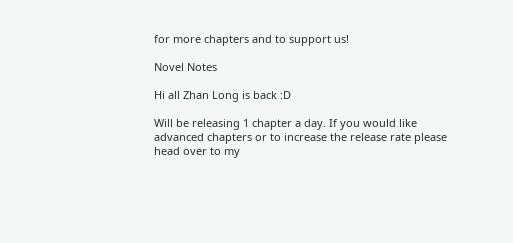for more chapters and to support us!

Novel Notes

Hi all Zhan Long is back :D

Will be releasing 1 chapter a day. If you would like advanced chapters or to increase the release rate please head over to my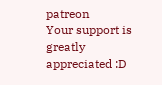patreon
Your support is greatly appreciated :D